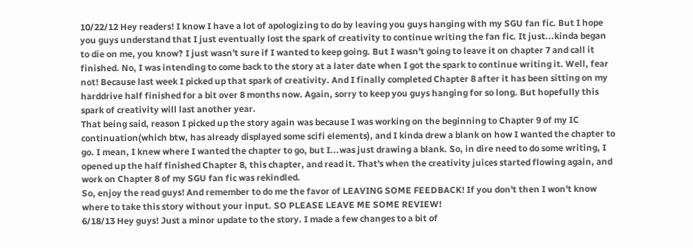10/22/12 Hey readers! I know I have a lot of apologizing to do by leaving you guys hanging with my SGU fan fic. But I hope you guys understand that I just eventually lost the spark of creativity to continue writing the fan fic. It just...kinda began to die on me, you know? I just wasn't sure if I wanted to keep going. But I wasn't going to leave it on chapter 7 and call it finished. No, I was intending to come back to the story at a later date when I got the spark to continue writing it. Well, fear not! Because last week I picked up that spark of creativity. And I finally completed Chapter 8 after it has been sitting on my harddrive half finished for a bit over 8 months now. Again, sorry to keep you guys hanging for so long. But hopefully this spark of creativity will last another year.
That being said, reason I picked up the story again was because I was working on the beginning to Chapter 9 of my IC continuation(which btw, has already displayed some scifi elements), and I kinda drew a blank on how I wanted the chapter to go. I mean, I knew where I wanted the chapter to go, but I...was just drawing a blank. So, in dire need to do some writing, I opened up the half finished Chapter 8, this chapter, and read it. That's when the creativity juices started flowing again, and work on Chapter 8 of my SGU fan fic was rekindled.
So, enjoy the read guys! And remember to do me the favor of LEAVING SOME FEEDBACK! If you don't then I won't know where to take this story without your input. SO PLEASE LEAVE ME SOME REVIEW!
6/18/13 Hey guys! Just a minor update to the story. I made a few changes to a bit of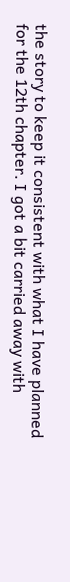the story to keep it consistent with what I have planned for the 12th chapter. I got a bit carried away with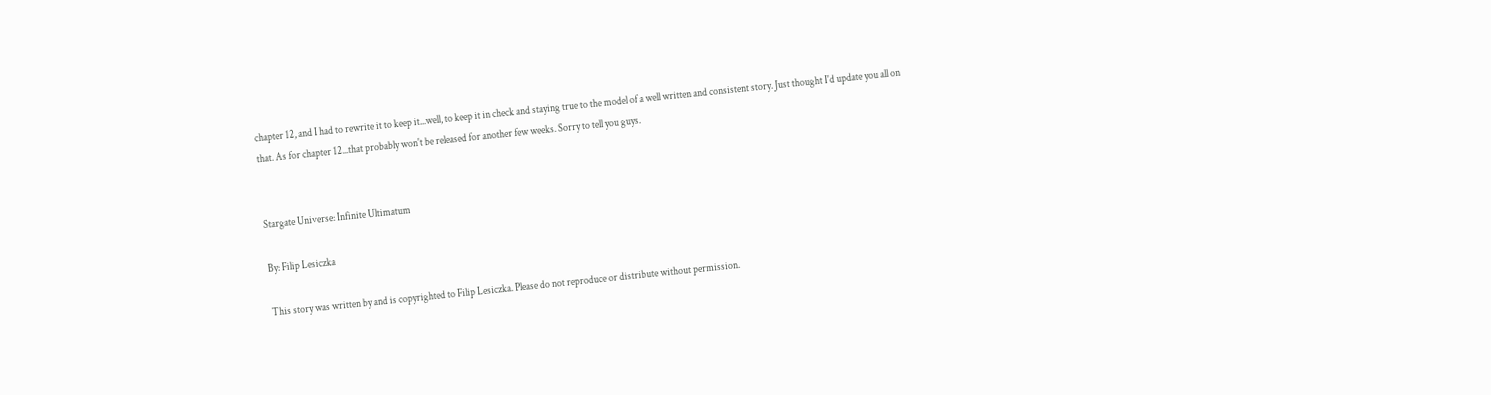chapter 12, and I had to rewrite it to keep it...well, to keep it in check and staying true to the model of a well written and consistent story. Just thought I'd update you all on that. As for chapter 12...that probably won't be released for another few weeks. Sorry to tell you guys.


Stargate Universe: Infinite Ultimatum

By: Filip Lesiczka

This story was written by and is copyrighted to Filip Lesiczka. Please do not reproduce or distribute without permission.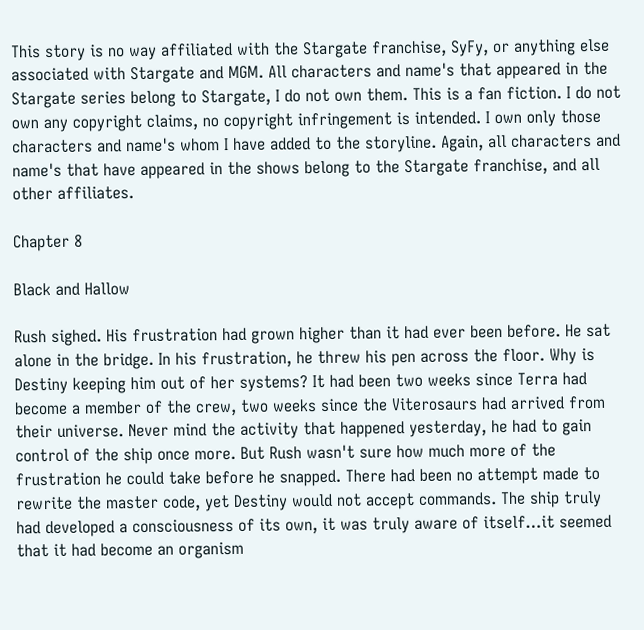This story is no way affiliated with the Stargate franchise, SyFy, or anything else associated with Stargate and MGM. All characters and name's that appeared in the Stargate series belong to Stargate, I do not own them. This is a fan fiction. I do not own any copyright claims, no copyright infringement is intended. I own only those characters and name's whom I have added to the storyline. Again, all characters and name's that have appeared in the shows belong to the Stargate franchise, and all other affiliates.

Chapter 8

Black and Hallow

Rush sighed. His frustration had grown higher than it had ever been before. He sat alone in the bridge. In his frustration, he threw his pen across the floor. Why is Destiny keeping him out of her systems? It had been two weeks since Terra had become a member of the crew, two weeks since the Viterosaurs had arrived from their universe. Never mind the activity that happened yesterday, he had to gain control of the ship once more. But Rush wasn't sure how much more of the frustration he could take before he snapped. There had been no attempt made to rewrite the master code, yet Destiny would not accept commands. The ship truly had developed a consciousness of its own, it was truly aware of itself…it seemed that it had become an organism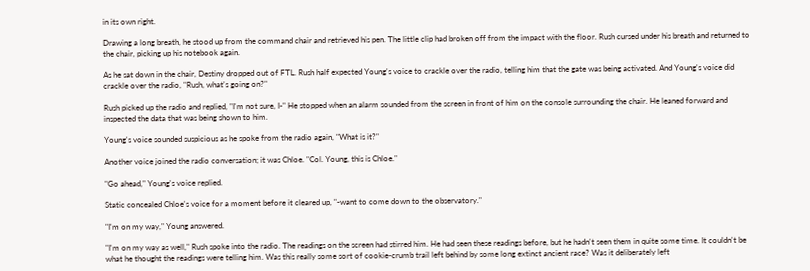in its own right.

Drawing a long breath, he stood up from the command chair and retrieved his pen. The little clip had broken off from the impact with the floor. Rush cursed under his breath and returned to the chair, picking up his notebook again.

As he sat down in the chair, Destiny dropped out of FTL. Rush half expected Young's voice to crackle over the radio, telling him that the gate was being activated. And Young's voice did crackle over the radio, "Rush, what's going on?"

Rush picked up the radio and replied, "I'm not sure, I-" He stopped when an alarm sounded from the screen in front of him on the console surrounding the chair. He leaned forward and inspected the data that was being shown to him.

Young's voice sounded suspicious as he spoke from the radio again, "What is it?"

Another voice joined the radio conversation; it was Chloe. "Col. Young, this is Chloe."

"Go ahead," Young's voice replied.

Static concealed Chloe's voice for a moment before it cleared up, "-want to come down to the observatory."

"I'm on my way," Young answered.

"I'm on my way as well," Rush spoke into the radio. The readings on the screen had stirred him. He had seen these readings before, but he hadn't seen them in quite some time. It couldn't be what he thought the readings were telling him. Was this really some sort of cookie-crumb trail left behind by some long extinct ancient race? Was it deliberately left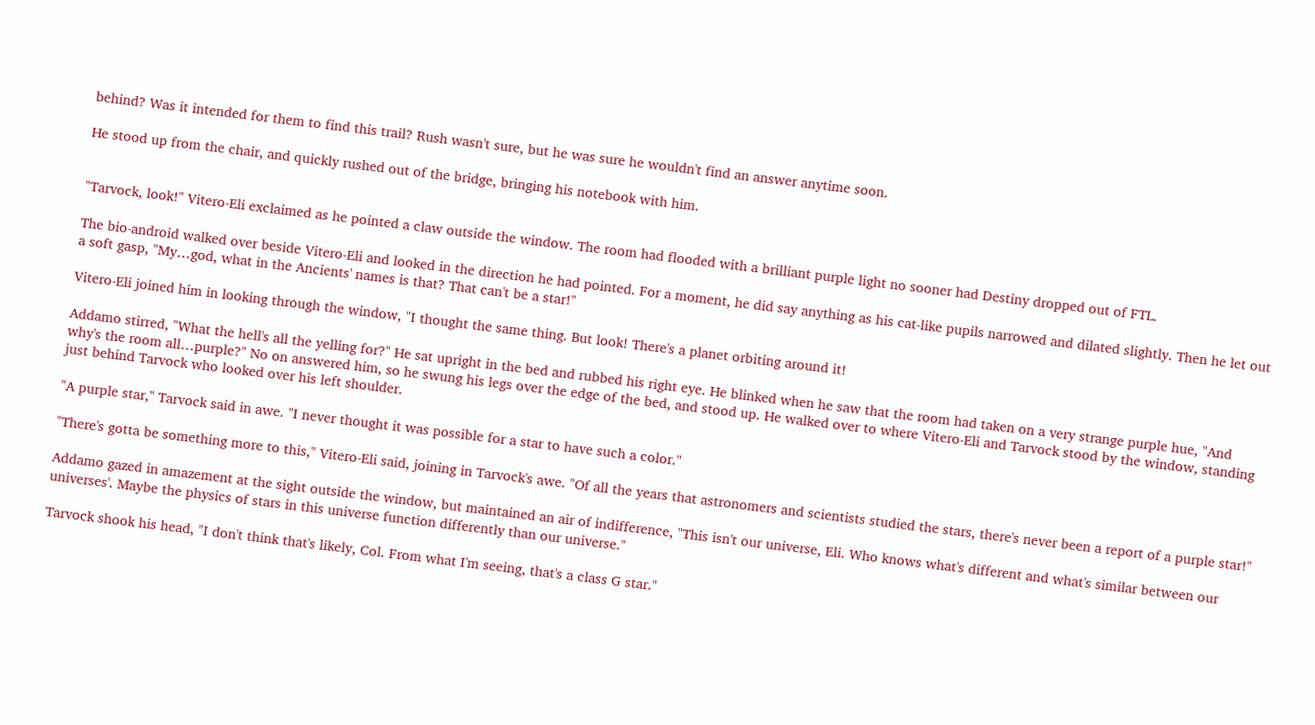behind? Was it intended for them to find this trail? Rush wasn't sure, but he was sure he wouldn't find an answer anytime soon.

He stood up from the chair, and quickly rushed out of the bridge, bringing his notebook with him.


"Tarvock, look!" Vitero-Eli exclaimed as he pointed a claw outside the window. The room had flooded with a brilliant purple light no sooner had Destiny dropped out of FTL.

The bio-android walked over beside Vitero-Eli and looked in the direction he had pointed. For a moment, he did say anything as his cat-like pupils narrowed and dilated slightly. Then he let out a soft gasp, "My…god, what in the Ancients' names is that? That can't be a star!"

Vitero-Eli joined him in looking through the window, "I thought the same thing. But look! There's a planet orbiting around it!

Addamo stirred, "What the hell's all the yelling for?" He sat upright in the bed and rubbed his right eye. He blinked when he saw that the room had taken on a very strange purple hue, "And why's the room all…purple?" No on answered him, so he swung his legs over the edge of the bed, and stood up. He walked over to where Vitero-Eli and Tarvock stood by the window, standing just behind Tarvock who looked over his left shoulder.

"A purple star," Tarvock said in awe. "I never thought it was possible for a star to have such a color."

"There's gotta be something more to this," Vitero-Eli said, joining in Tarvock's awe. "Of all the years that astronomers and scientists studied the stars, there's never been a report of a purple star!"

Addamo gazed in amazement at the sight outside the window, but maintained an air of indifference, "This isn't our universe, Eli. Who knows what's different and what's similar between our universes'. Maybe the physics of stars in this universe function differently than our universe."

Tarvock shook his head, "I don't think that's likely, Col. From what I'm seeing, that's a class G star."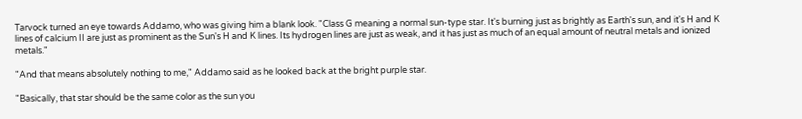Tarvock turned an eye towards Addamo, who was giving him a blank look. "Class G meaning a normal sun-type star. It's burning just as brightly as Earth's sun, and it's H and K lines of calcium II are just as prominent as the Sun's H and K lines. Its hydrogen lines are just as weak, and it has just as much of an equal amount of neutral metals and ionized metals."

"And that means absolutely nothing to me," Addamo said as he looked back at the bright purple star.

"Basically, that star should be the same color as the sun you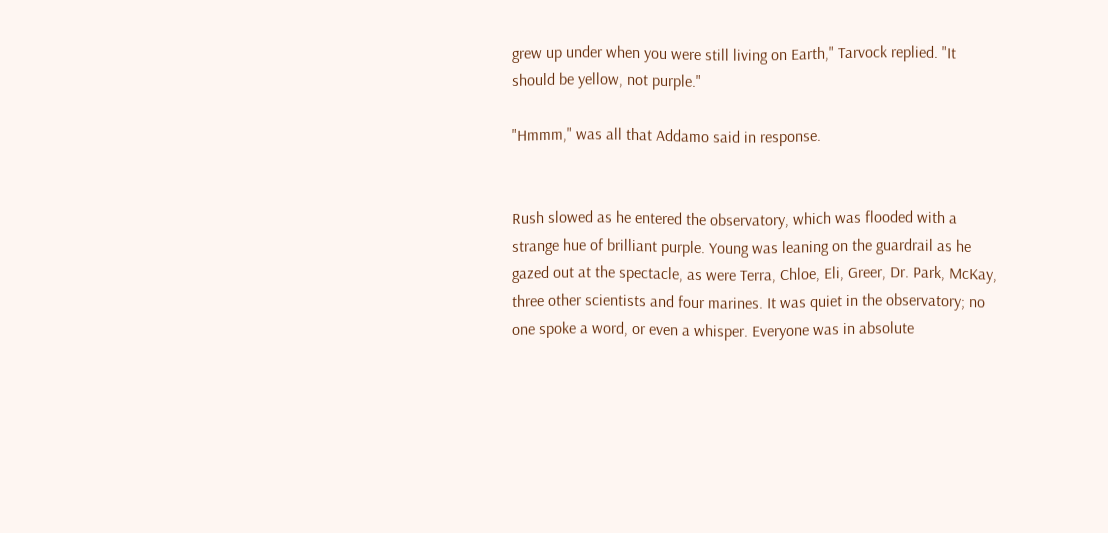grew up under when you were still living on Earth," Tarvock replied. "It should be yellow, not purple."

"Hmmm," was all that Addamo said in response.


Rush slowed as he entered the observatory, which was flooded with a strange hue of brilliant purple. Young was leaning on the guardrail as he gazed out at the spectacle, as were Terra, Chloe, Eli, Greer, Dr. Park, McKay, three other scientists and four marines. It was quiet in the observatory; no one spoke a word, or even a whisper. Everyone was in absolute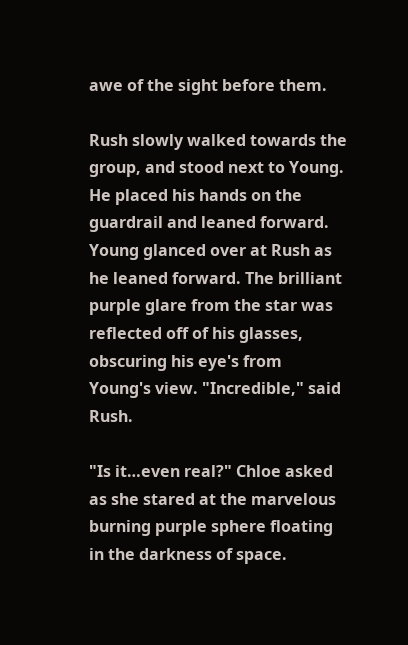awe of the sight before them.

Rush slowly walked towards the group, and stood next to Young. He placed his hands on the guardrail and leaned forward. Young glanced over at Rush as he leaned forward. The brilliant purple glare from the star was reflected off of his glasses, obscuring his eye's from Young's view. "Incredible," said Rush.

"Is it…even real?" Chloe asked as she stared at the marvelous burning purple sphere floating in the darkness of space.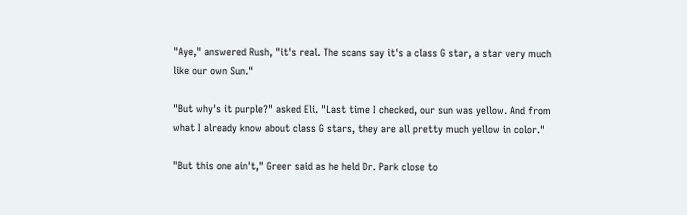"Aye," answered Rush, "it's real. The scans say it's a class G star, a star very much like our own Sun."

"But why's it purple?" asked Eli. "Last time I checked, our sun was yellow. And from what I already know about class G stars, they are all pretty much yellow in color."

"But this one ain't," Greer said as he held Dr. Park close to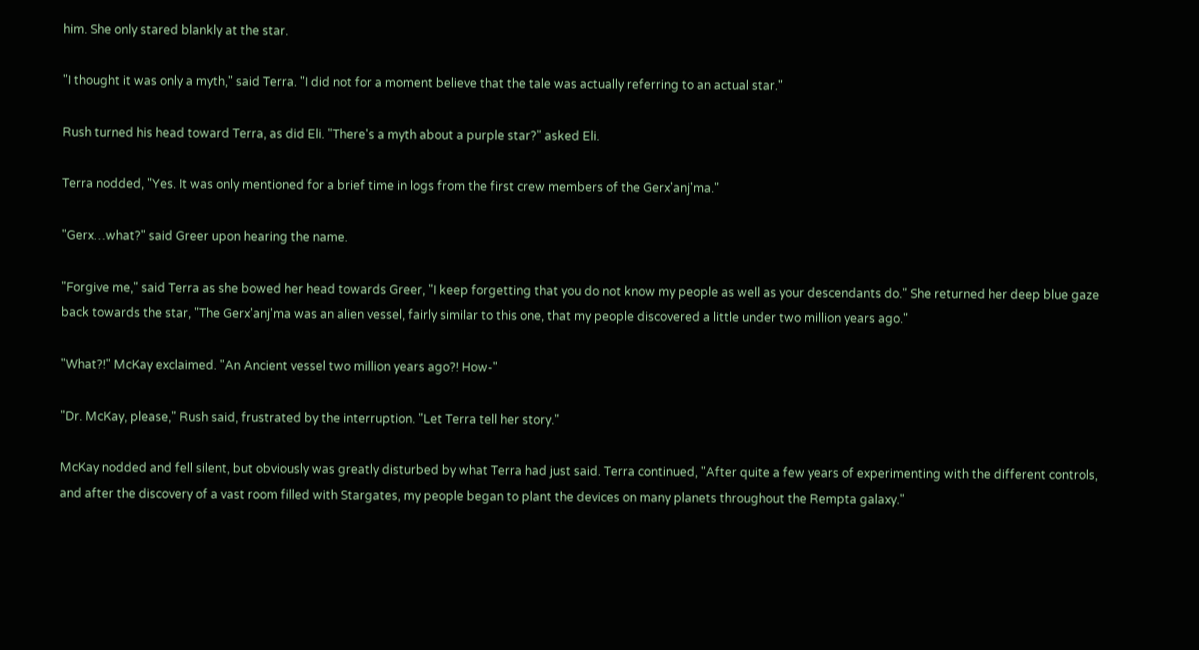him. She only stared blankly at the star.

"I thought it was only a myth," said Terra. "I did not for a moment believe that the tale was actually referring to an actual star."

Rush turned his head toward Terra, as did Eli. "There's a myth about a purple star?" asked Eli.

Terra nodded, "Yes. It was only mentioned for a brief time in logs from the first crew members of the Gerx'anj'ma."

"Gerx…what?" said Greer upon hearing the name.

"Forgive me," said Terra as she bowed her head towards Greer, "I keep forgetting that you do not know my people as well as your descendants do." She returned her deep blue gaze back towards the star, "The Gerx'anj'ma was an alien vessel, fairly similar to this one, that my people discovered a little under two million years ago."

"What?!" McKay exclaimed. "An Ancient vessel two million years ago?! How-"

"Dr. McKay, please," Rush said, frustrated by the interruption. "Let Terra tell her story."

McKay nodded and fell silent, but obviously was greatly disturbed by what Terra had just said. Terra continued, "After quite a few years of experimenting with the different controls, and after the discovery of a vast room filled with Stargates, my people began to plant the devices on many planets throughout the Rempta galaxy."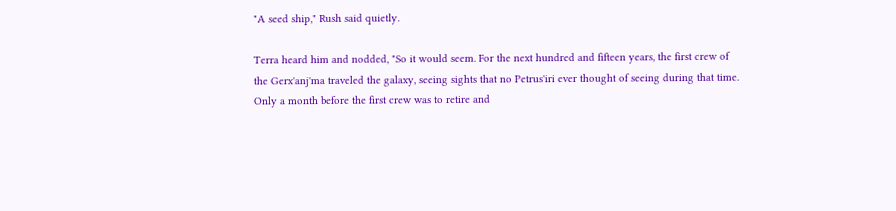"A seed ship," Rush said quietly.

Terra heard him and nodded, "So it would seem. For the next hundred and fifteen years, the first crew of the Gerx'anj'ma traveled the galaxy, seeing sights that no Petrus'iri ever thought of seeing during that time. Only a month before the first crew was to retire and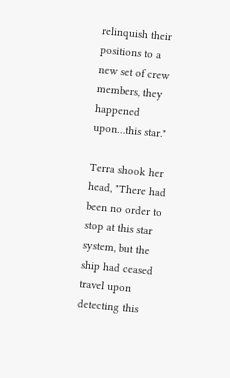relinquish their positions to a new set of crew members, they happened upon…this star."

Terra shook her head, "There had been no order to stop at this star system, but the ship had ceased travel upon detecting this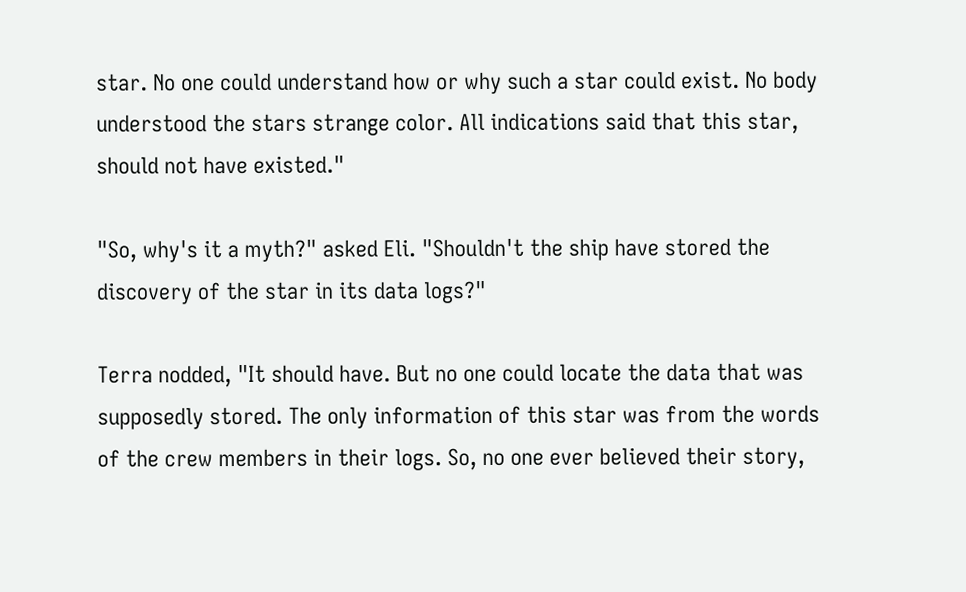star. No one could understand how or why such a star could exist. No body understood the stars strange color. All indications said that this star, should not have existed."

"So, why's it a myth?" asked Eli. "Shouldn't the ship have stored the discovery of the star in its data logs?"

Terra nodded, "It should have. But no one could locate the data that was supposedly stored. The only information of this star was from the words of the crew members in their logs. So, no one ever believed their story,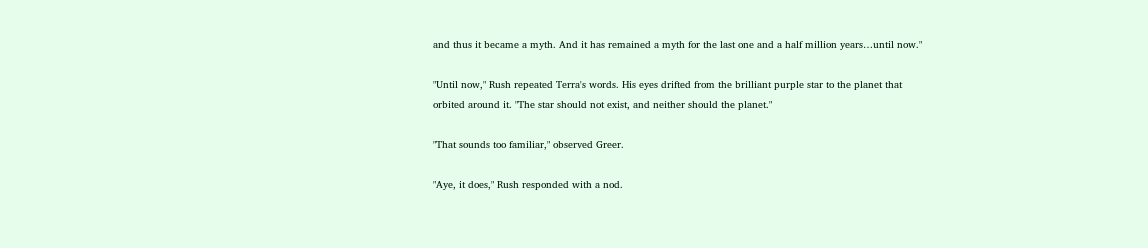and thus it became a myth. And it has remained a myth for the last one and a half million years…until now."

"Until now," Rush repeated Terra's words. His eyes drifted from the brilliant purple star to the planet that orbited around it. "The star should not exist, and neither should the planet."

"That sounds too familiar," observed Greer.

"Aye, it does," Rush responded with a nod.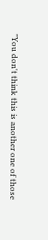"You don't think this is another one of those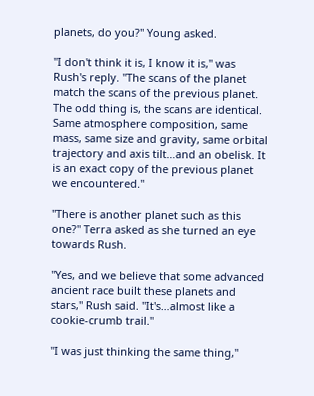planets, do you?" Young asked.

"I don't think it is, I know it is," was Rush's reply. "The scans of the planet match the scans of the previous planet. The odd thing is, the scans are identical. Same atmosphere composition, same mass, same size and gravity, same orbital trajectory and axis tilt…and an obelisk. It is an exact copy of the previous planet we encountered."

"There is another planet such as this one?" Terra asked as she turned an eye towards Rush.

"Yes, and we believe that some advanced ancient race built these planets and stars," Rush said. "It's…almost like a cookie-crumb trail."

"I was just thinking the same thing,"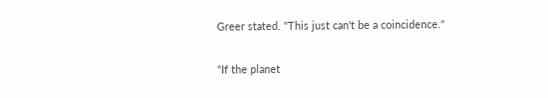Greer stated. "This just can't be a coincidence."

"If the planet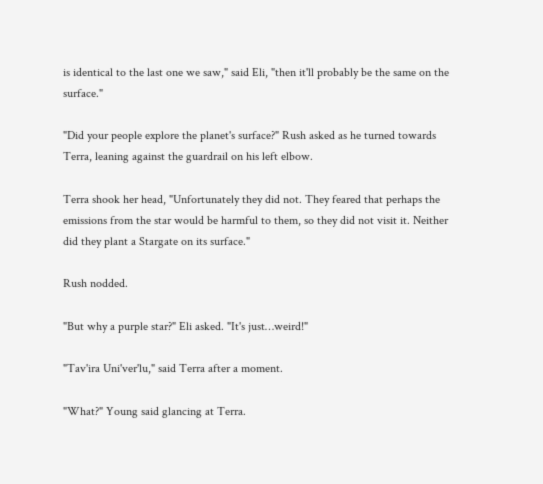is identical to the last one we saw," said Eli, "then it'll probably be the same on the surface."

"Did your people explore the planet's surface?" Rush asked as he turned towards Terra, leaning against the guardrail on his left elbow.

Terra shook her head, "Unfortunately they did not. They feared that perhaps the emissions from the star would be harmful to them, so they did not visit it. Neither did they plant a Stargate on its surface."

Rush nodded.

"But why a purple star?" Eli asked. "It's just…weird!"

"Tav'ira Uni'ver'lu," said Terra after a moment.

"What?" Young said glancing at Terra.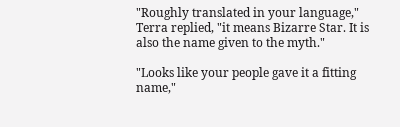"Roughly translated in your language," Terra replied, "it means Bizarre Star. It is also the name given to the myth."

"Looks like your people gave it a fitting name,"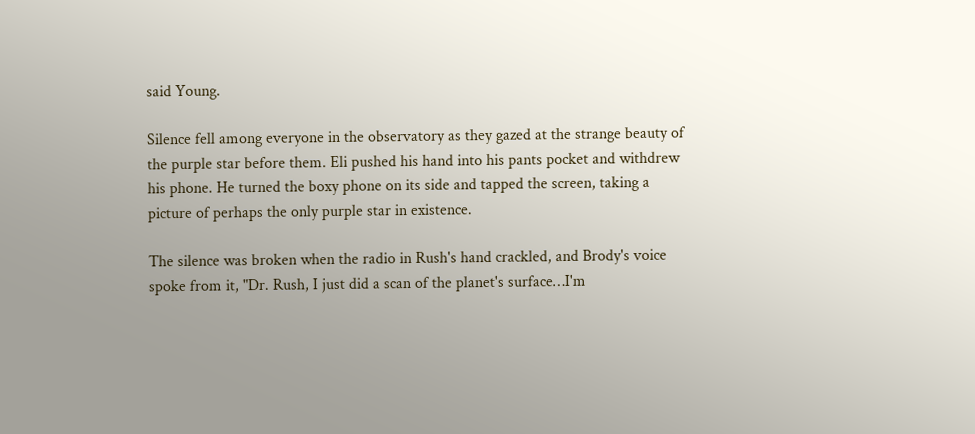said Young.

Silence fell among everyone in the observatory as they gazed at the strange beauty of the purple star before them. Eli pushed his hand into his pants pocket and withdrew his phone. He turned the boxy phone on its side and tapped the screen, taking a picture of perhaps the only purple star in existence.

The silence was broken when the radio in Rush's hand crackled, and Brody's voice spoke from it, "Dr. Rush, I just did a scan of the planet's surface…I'm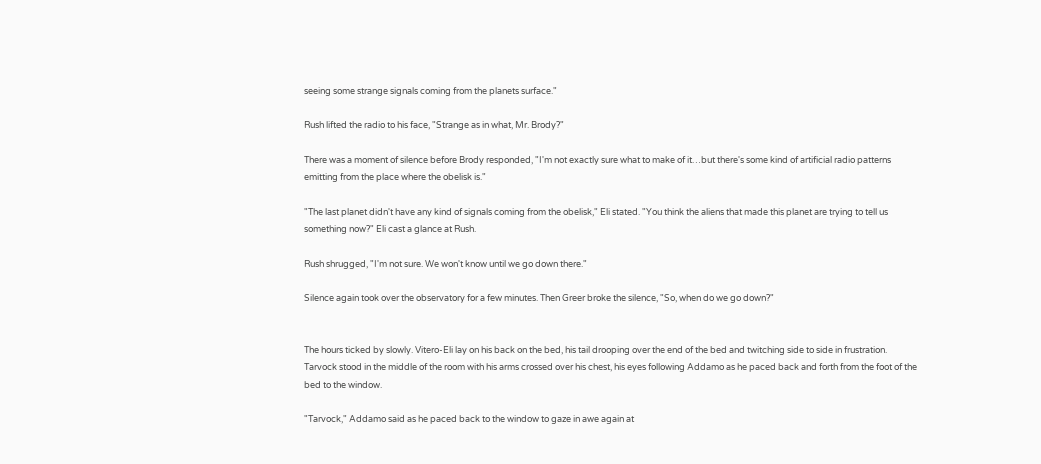seeing some strange signals coming from the planets surface."

Rush lifted the radio to his face, "Strange as in what, Mr. Brody?"

There was a moment of silence before Brody responded, "I'm not exactly sure what to make of it…but there's some kind of artificial radio patterns emitting from the place where the obelisk is."

"The last planet didn't have any kind of signals coming from the obelisk," Eli stated. "You think the aliens that made this planet are trying to tell us something now?" Eli cast a glance at Rush.

Rush shrugged, "I'm not sure. We won't know until we go down there."

Silence again took over the observatory for a few minutes. Then Greer broke the silence, "So, when do we go down?"


The hours ticked by slowly. Vitero-Eli lay on his back on the bed, his tail drooping over the end of the bed and twitching side to side in frustration. Tarvock stood in the middle of the room with his arms crossed over his chest, his eyes following Addamo as he paced back and forth from the foot of the bed to the window.

"Tarvock," Addamo said as he paced back to the window to gaze in awe again at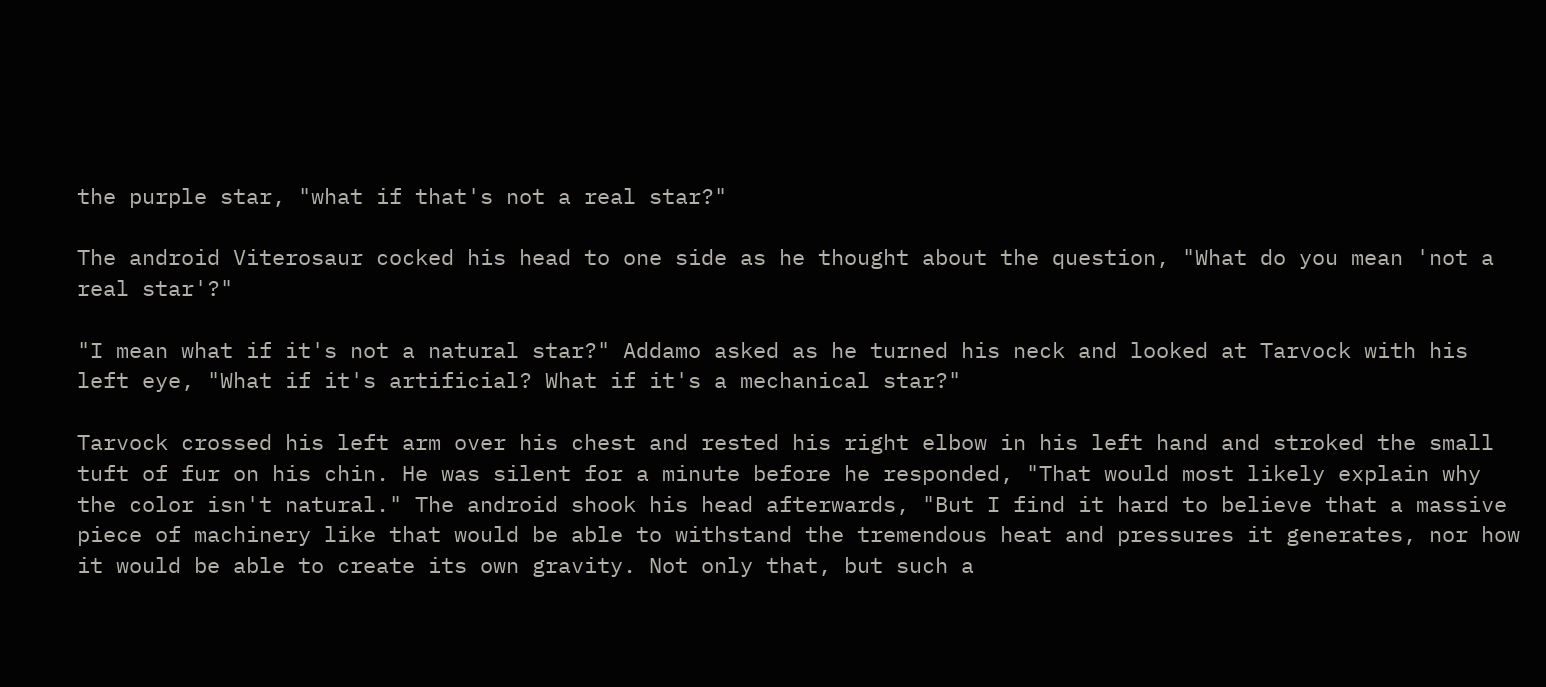the purple star, "what if that's not a real star?"

The android Viterosaur cocked his head to one side as he thought about the question, "What do you mean 'not a real star'?"

"I mean what if it's not a natural star?" Addamo asked as he turned his neck and looked at Tarvock with his left eye, "What if it's artificial? What if it's a mechanical star?"

Tarvock crossed his left arm over his chest and rested his right elbow in his left hand and stroked the small tuft of fur on his chin. He was silent for a minute before he responded, "That would most likely explain why the color isn't natural." The android shook his head afterwards, "But I find it hard to believe that a massive piece of machinery like that would be able to withstand the tremendous heat and pressures it generates, nor how it would be able to create its own gravity. Not only that, but such a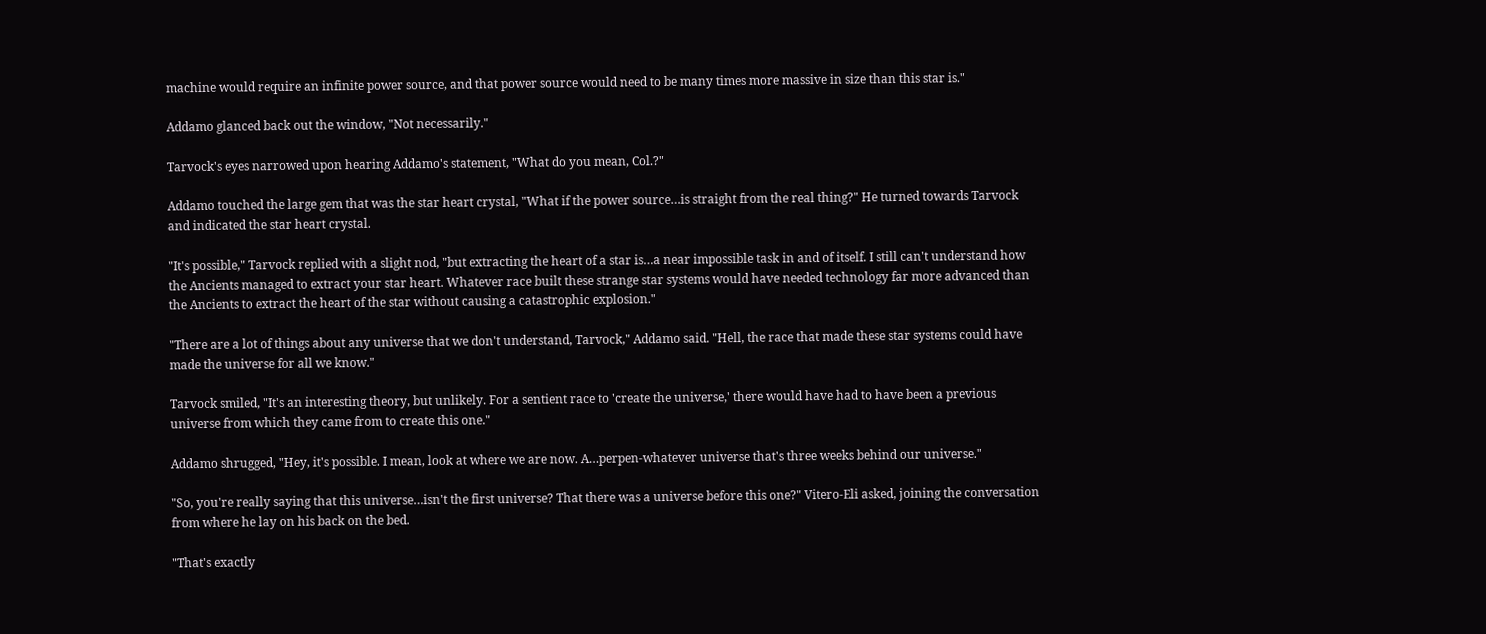machine would require an infinite power source, and that power source would need to be many times more massive in size than this star is."

Addamo glanced back out the window, "Not necessarily."

Tarvock's eyes narrowed upon hearing Addamo's statement, "What do you mean, Col.?"

Addamo touched the large gem that was the star heart crystal, "What if the power source…is straight from the real thing?" He turned towards Tarvock and indicated the star heart crystal.

"It's possible," Tarvock replied with a slight nod, "but extracting the heart of a star is…a near impossible task in and of itself. I still can't understand how the Ancients managed to extract your star heart. Whatever race built these strange star systems would have needed technology far more advanced than the Ancients to extract the heart of the star without causing a catastrophic explosion."

"There are a lot of things about any universe that we don't understand, Tarvock," Addamo said. "Hell, the race that made these star systems could have made the universe for all we know."

Tarvock smiled, "It's an interesting theory, but unlikely. For a sentient race to 'create the universe,' there would have had to have been a previous universe from which they came from to create this one."

Addamo shrugged, "Hey, it's possible. I mean, look at where we are now. A…perpen-whatever universe that's three weeks behind our universe."

"So, you're really saying that this universe…isn't the first universe? That there was a universe before this one?" Vitero-Eli asked, joining the conversation from where he lay on his back on the bed.

"That's exactly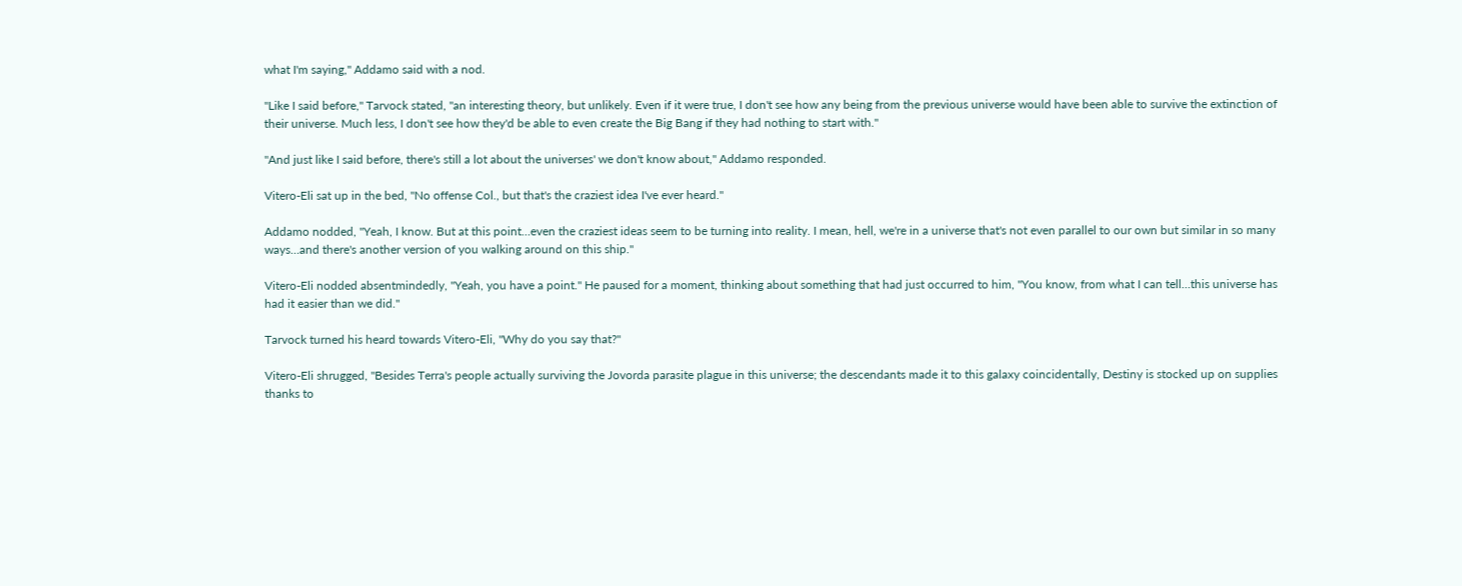what I'm saying," Addamo said with a nod.

"Like I said before," Tarvock stated, "an interesting theory, but unlikely. Even if it were true, I don't see how any being from the previous universe would have been able to survive the extinction of their universe. Much less, I don't see how they'd be able to even create the Big Bang if they had nothing to start with."

"And just like I said before, there's still a lot about the universes' we don't know about," Addamo responded.

Vitero-Eli sat up in the bed, "No offense Col., but that's the craziest idea I've ever heard."

Addamo nodded, "Yeah, I know. But at this point…even the craziest ideas seem to be turning into reality. I mean, hell, we're in a universe that's not even parallel to our own but similar in so many ways…and there's another version of you walking around on this ship."

Vitero-Eli nodded absentmindedly, "Yeah, you have a point." He paused for a moment, thinking about something that had just occurred to him, "You know, from what I can tell…this universe has had it easier than we did."

Tarvock turned his heard towards Vitero-Eli, "Why do you say that?"

Vitero-Eli shrugged, "Besides Terra's people actually surviving the Jovorda parasite plague in this universe; the descendants made it to this galaxy coincidentally, Destiny is stocked up on supplies thanks to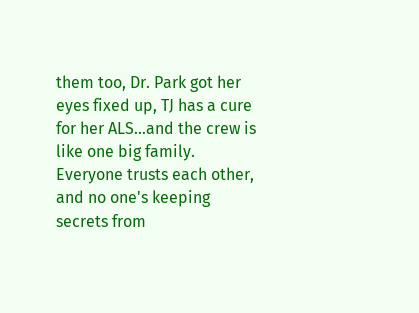them too, Dr. Park got her eyes fixed up, TJ has a cure for her ALS…and the crew is like one big family. Everyone trusts each other, and no one's keeping secrets from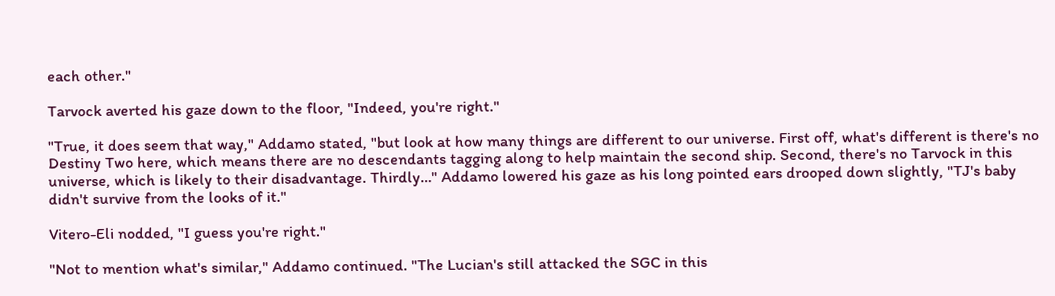each other."

Tarvock averted his gaze down to the floor, "Indeed, you're right."

"True, it does seem that way," Addamo stated, "but look at how many things are different to our universe. First off, what's different is there's no Destiny Two here, which means there are no descendants tagging along to help maintain the second ship. Second, there's no Tarvock in this universe, which is likely to their disadvantage. Thirdly…" Addamo lowered his gaze as his long pointed ears drooped down slightly, "TJ's baby didn't survive from the looks of it."

Vitero-Eli nodded, "I guess you're right."

"Not to mention what's similar," Addamo continued. "The Lucian's still attacked the SGC in this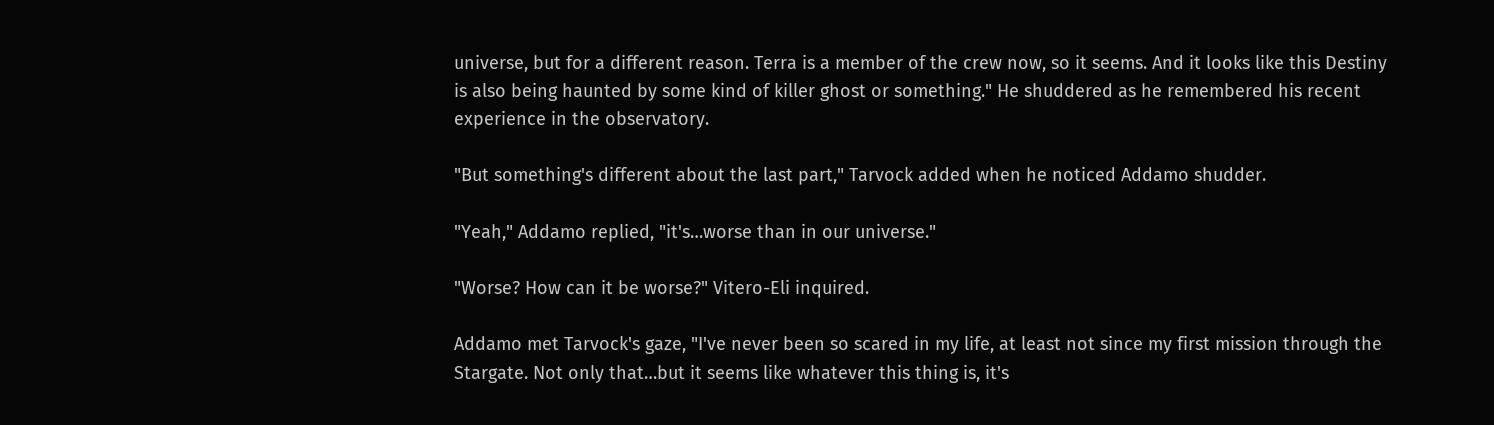universe, but for a different reason. Terra is a member of the crew now, so it seems. And it looks like this Destiny is also being haunted by some kind of killer ghost or something." He shuddered as he remembered his recent experience in the observatory.

"But something's different about the last part," Tarvock added when he noticed Addamo shudder.

"Yeah," Addamo replied, "it's…worse than in our universe."

"Worse? How can it be worse?" Vitero-Eli inquired.

Addamo met Tarvock's gaze, "I've never been so scared in my life, at least not since my first mission through the Stargate. Not only that…but it seems like whatever this thing is, it's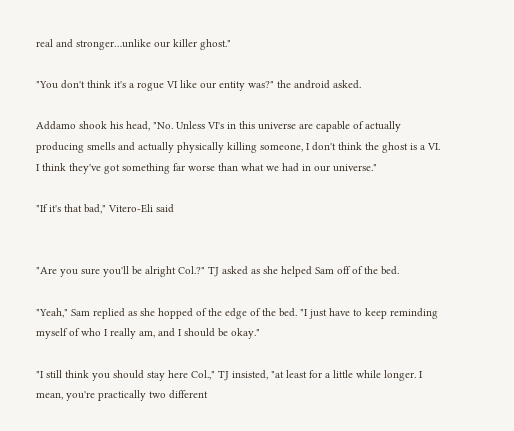real and stronger…unlike our killer ghost."

"You don't think it's a rogue VI like our entity was?" the android asked.

Addamo shook his head, "No. Unless VI's in this universe are capable of actually producing smells and actually physically killing someone, I don't think the ghost is a VI. I think they've got something far worse than what we had in our universe."

"If it's that bad," Vitero-Eli said


"Are you sure you'll be alright Col.?" TJ asked as she helped Sam off of the bed.

"Yeah," Sam replied as she hopped of the edge of the bed. "I just have to keep reminding myself of who I really am, and I should be okay."

"I still think you should stay here Col.," TJ insisted, "at least for a little while longer. I mean, you're practically two different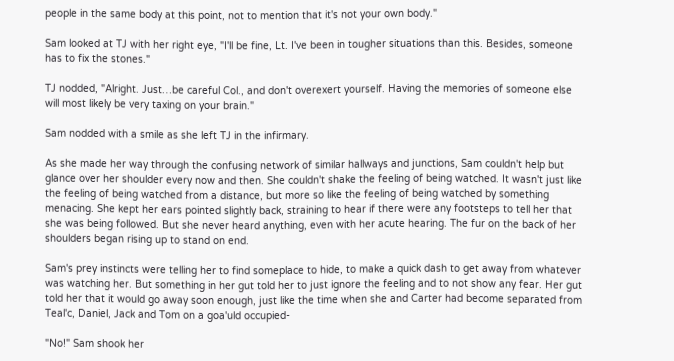people in the same body at this point, not to mention that it's not your own body."

Sam looked at TJ with her right eye, "I'll be fine, Lt. I've been in tougher situations than this. Besides, someone has to fix the stones."

TJ nodded, "Alright. Just…be careful Col., and don't overexert yourself. Having the memories of someone else will most likely be very taxing on your brain."

Sam nodded with a smile as she left TJ in the infirmary.

As she made her way through the confusing network of similar hallways and junctions, Sam couldn't help but glance over her shoulder every now and then. She couldn't shake the feeling of being watched. It wasn't just like the feeling of being watched from a distance, but more so like the feeling of being watched by something menacing. She kept her ears pointed slightly back, straining to hear if there were any footsteps to tell her that she was being followed. But she never heard anything, even with her acute hearing. The fur on the back of her shoulders began rising up to stand on end.

Sam's prey instincts were telling her to find someplace to hide, to make a quick dash to get away from whatever was watching her. But something in her gut told her to just ignore the feeling and to not show any fear. Her gut told her that it would go away soon enough, just like the time when she and Carter had become separated from Teal'c, Daniel, Jack and Tom on a goa'uld occupied-

"No!" Sam shook her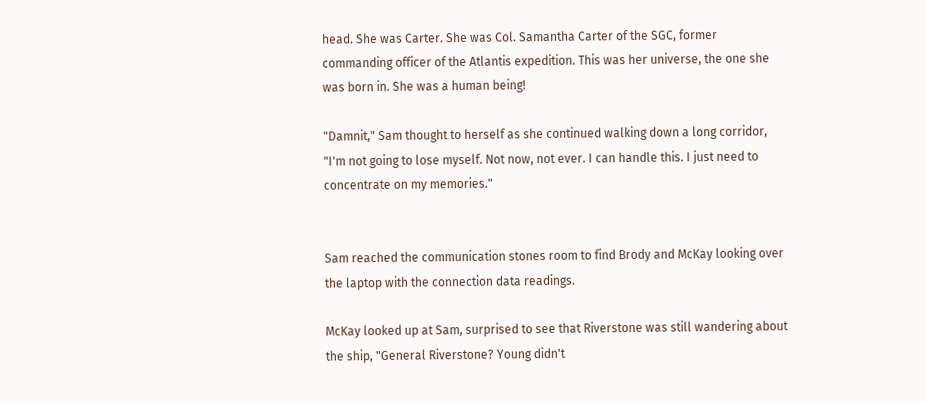head. She was Carter. She was Col. Samantha Carter of the SGC, former commanding officer of the Atlantis expedition. This was her universe, the one she was born in. She was a human being!

"Damnit," Sam thought to herself as she continued walking down a long corridor, "I'm not going to lose myself. Not now, not ever. I can handle this. I just need to concentrate on my memories."


Sam reached the communication stones room to find Brody and McKay looking over the laptop with the connection data readings.

McKay looked up at Sam, surprised to see that Riverstone was still wandering about the ship, "General Riverstone? Young didn't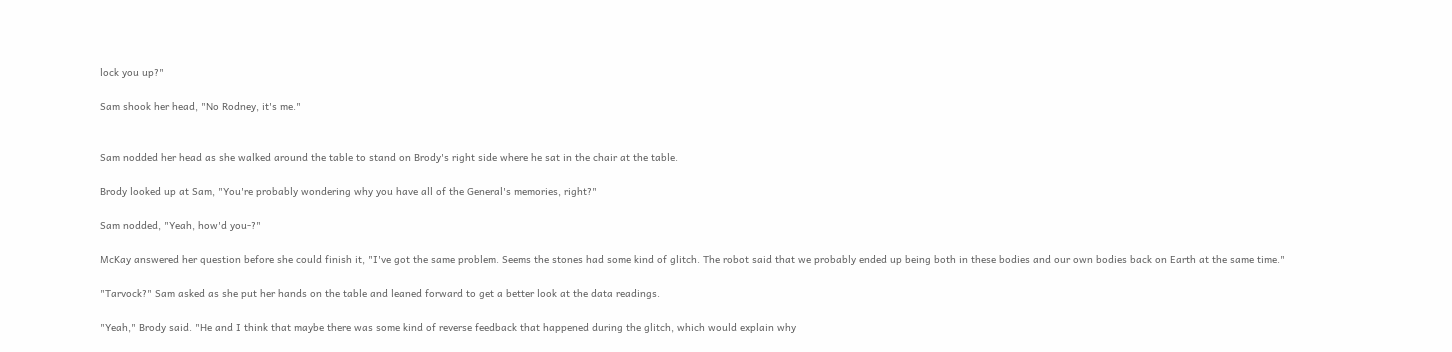lock you up?"

Sam shook her head, "No Rodney, it's me."


Sam nodded her head as she walked around the table to stand on Brody's right side where he sat in the chair at the table.

Brody looked up at Sam, "You're probably wondering why you have all of the General's memories, right?"

Sam nodded, "Yeah, how'd you-?"

McKay answered her question before she could finish it, "I've got the same problem. Seems the stones had some kind of glitch. The robot said that we probably ended up being both in these bodies and our own bodies back on Earth at the same time."

"Tarvock?" Sam asked as she put her hands on the table and leaned forward to get a better look at the data readings.

"Yeah," Brody said. "He and I think that maybe there was some kind of reverse feedback that happened during the glitch, which would explain why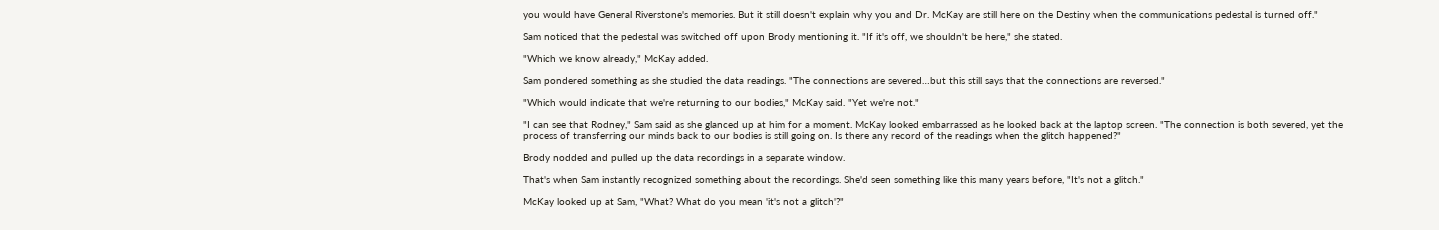you would have General Riverstone's memories. But it still doesn't explain why you and Dr. McKay are still here on the Destiny when the communications pedestal is turned off."

Sam noticed that the pedestal was switched off upon Brody mentioning it. "If it's off, we shouldn't be here," she stated.

"Which we know already," McKay added.

Sam pondered something as she studied the data readings. "The connections are severed…but this still says that the connections are reversed."

"Which would indicate that we're returning to our bodies," McKay said. "Yet we're not."

"I can see that Rodney," Sam said as she glanced up at him for a moment. McKay looked embarrassed as he looked back at the laptop screen. "The connection is both severed, yet the process of transferring our minds back to our bodies is still going on. Is there any record of the readings when the glitch happened?"

Brody nodded and pulled up the data recordings in a separate window.

That's when Sam instantly recognized something about the recordings. She'd seen something like this many years before, "It's not a glitch."

McKay looked up at Sam, "What? What do you mean 'it's not a glitch'?"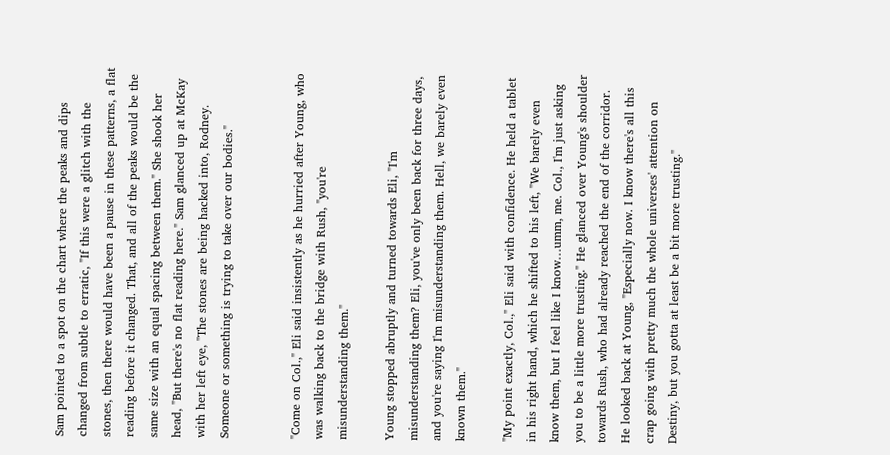Sam pointed to a spot on the chart where the peaks and dips changed from subtle to erratic, "If this were a glitch with the stones, then there would have been a pause in these patterns, a flat reading before it changed. That, and all of the peaks would be the same size with an equal spacing between them." She shook her head, "But there's no flat reading here." Sam glanced up at McKay with her left eye, "The stones are being hacked into, Rodney. Someone or something is trying to take over our bodies."


"Come on Col.," Eli said insistently as he hurried after Young, who was walking back to the bridge with Rush, "you're misunderstanding them."

Young stopped abruptly and turned towards Eli, "I'm misunderstanding them? Eli, you've only been back for three days, and you're saying I'm misunderstanding them. Hell, we barely even known them."

"My point exactly, Col.," Eli said with confidence. He held a tablet in his right hand, which he shifted to his left, "We barely even know them, but I feel like I know…umm, me. Col., I'm just asking you to be a little more trusting." He glanced over Young's shoulder towards Rush, who had already reached the end of the corridor. He looked back at Young, "Especially now. I know there's all this crap going with pretty much the whole universes' attention on Destiny, but you gotta at least be a bit more trusting."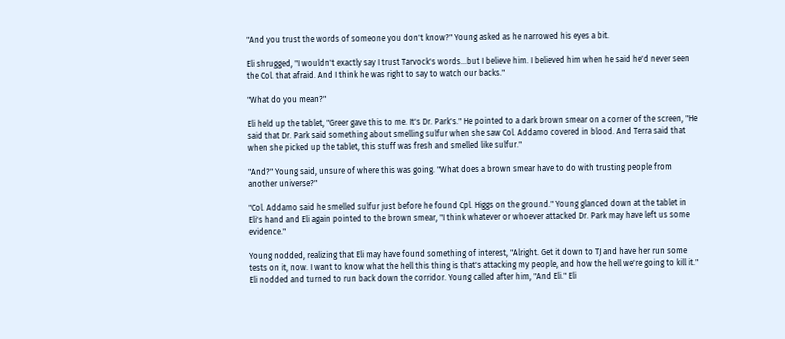"And you trust the words of someone you don't know?" Young asked as he narrowed his eyes a bit.

Eli shrugged, "I wouldn't exactly say I trust Tarvock's words…but I believe him. I believed him when he said he'd never seen the Col. that afraid. And I think he was right to say to watch our backs."

"What do you mean?"

Eli held up the tablet, "Greer gave this to me. It's Dr. Park's." He pointed to a dark brown smear on a corner of the screen, "He said that Dr. Park said something about smelling sulfur when she saw Col. Addamo covered in blood. And Terra said that when she picked up the tablet, this stuff was fresh and smelled like sulfur."

"And?" Young said, unsure of where this was going. "What does a brown smear have to do with trusting people from another universe?"

"Col. Addamo said he smelled sulfur just before he found Cpl. Higgs on the ground." Young glanced down at the tablet in Eli's hand and Eli again pointed to the brown smear, "I think whatever or whoever attacked Dr. Park may have left us some evidence."

Young nodded, realizing that Eli may have found something of interest, "Alright. Get it down to TJ and have her run some tests on it, now. I want to know what the hell this thing is that's attacking my people, and how the hell we're going to kill it." Eli nodded and turned to run back down the corridor. Young called after him, "And Eli." Eli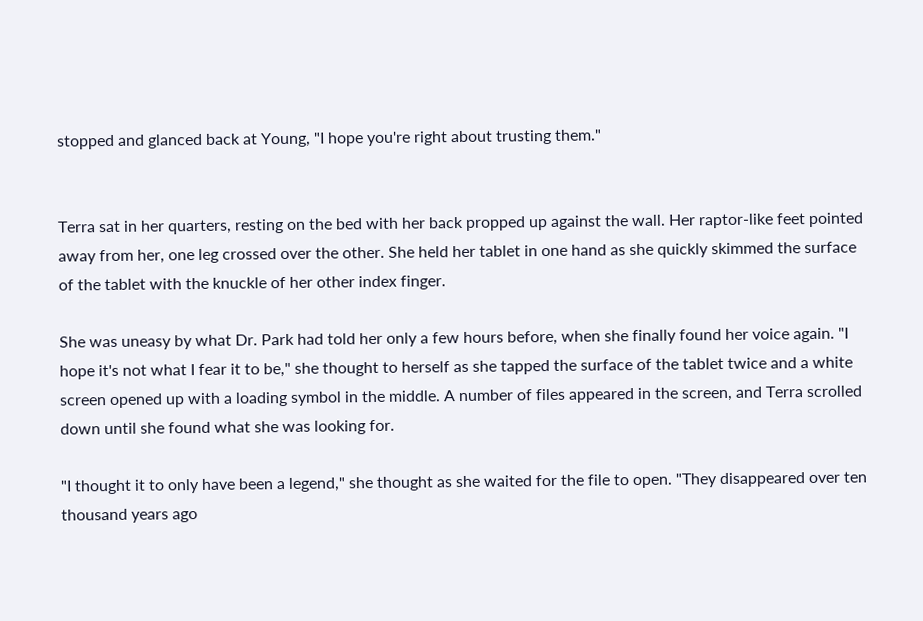stopped and glanced back at Young, "I hope you're right about trusting them."


Terra sat in her quarters, resting on the bed with her back propped up against the wall. Her raptor-like feet pointed away from her, one leg crossed over the other. She held her tablet in one hand as she quickly skimmed the surface of the tablet with the knuckle of her other index finger.

She was uneasy by what Dr. Park had told her only a few hours before, when she finally found her voice again. "I hope it's not what I fear it to be," she thought to herself as she tapped the surface of the tablet twice and a white screen opened up with a loading symbol in the middle. A number of files appeared in the screen, and Terra scrolled down until she found what she was looking for.

"I thought it to only have been a legend," she thought as she waited for the file to open. "They disappeared over ten thousand years ago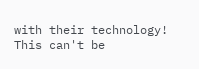with their technology! This can't be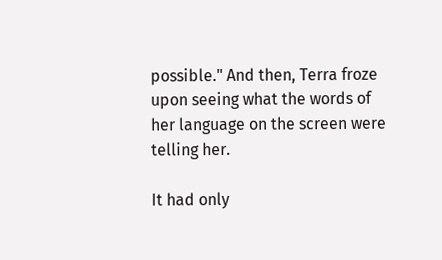possible." And then, Terra froze upon seeing what the words of her language on the screen were telling her.

It had only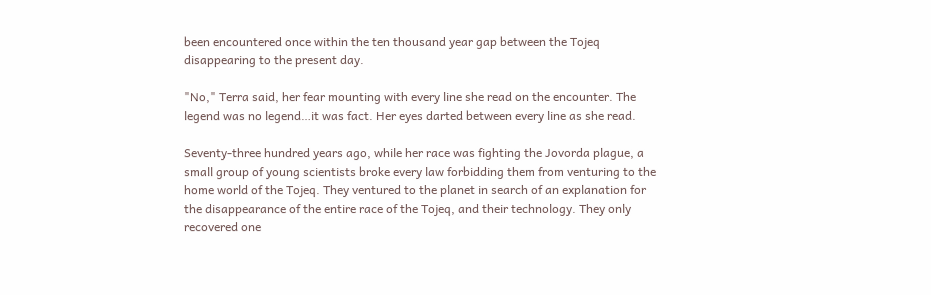been encountered once within the ten thousand year gap between the Tojeq disappearing to the present day.

"No," Terra said, her fear mounting with every line she read on the encounter. The legend was no legend…it was fact. Her eyes darted between every line as she read.

Seventy-three hundred years ago, while her race was fighting the Jovorda plague, a small group of young scientists broke every law forbidding them from venturing to the home world of the Tojeq. They ventured to the planet in search of an explanation for the disappearance of the entire race of the Tojeq, and their technology. They only recovered one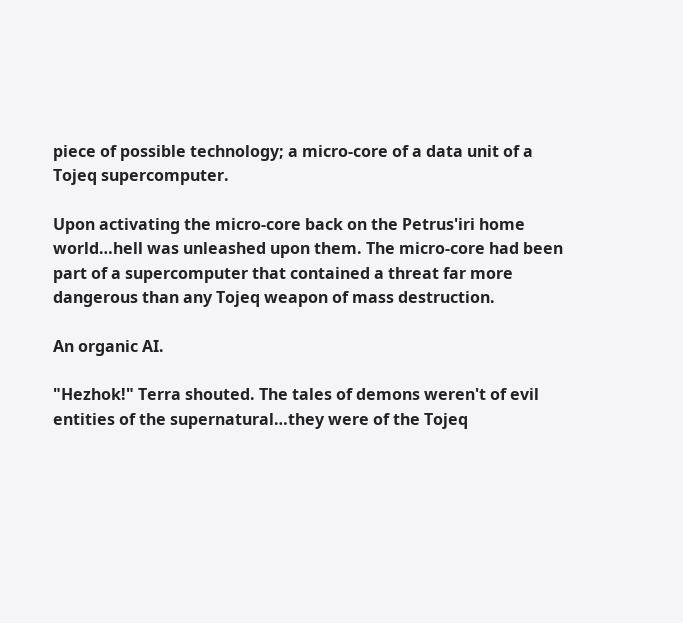piece of possible technology; a micro-core of a data unit of a Tojeq supercomputer.

Upon activating the micro-core back on the Petrus'iri home world…hell was unleashed upon them. The micro-core had been part of a supercomputer that contained a threat far more dangerous than any Tojeq weapon of mass destruction.

An organic AI.

"Hezhok!" Terra shouted. The tales of demons weren't of evil entities of the supernatural…they were of the Tojeq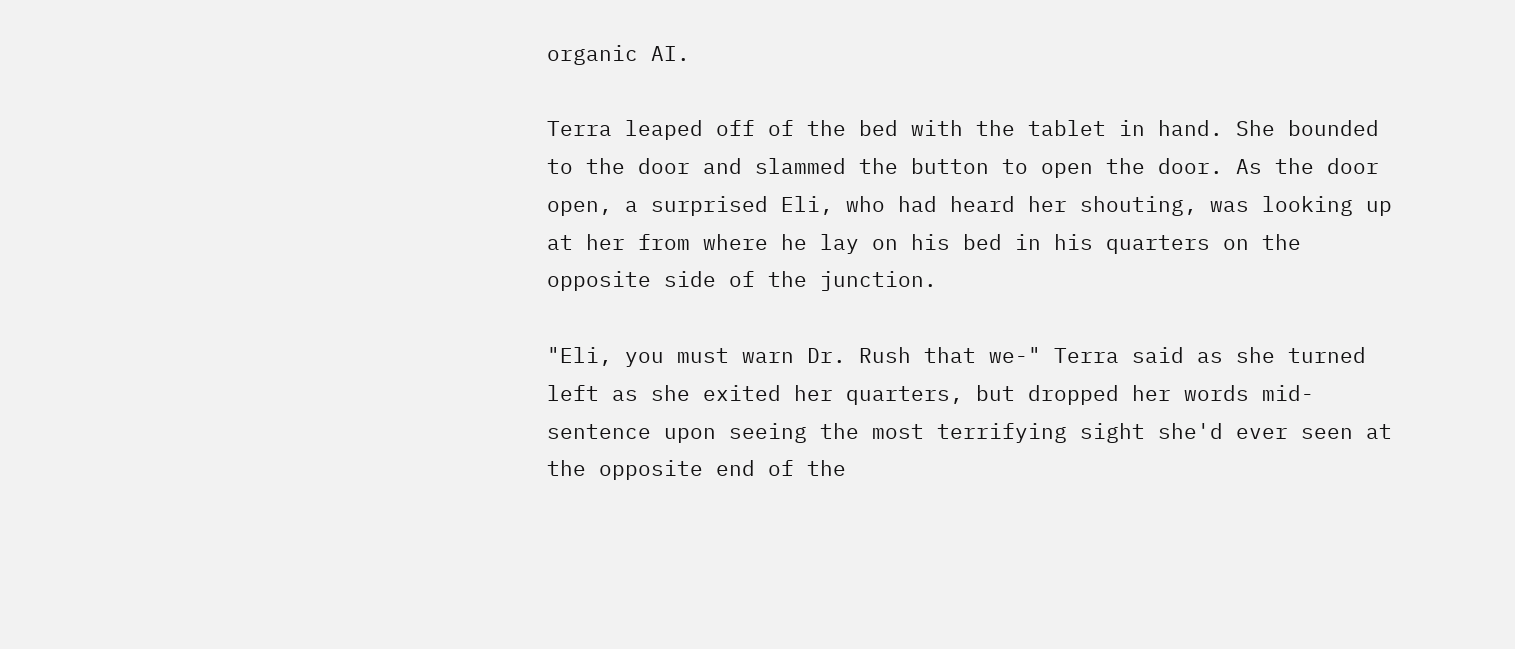organic AI.

Terra leaped off of the bed with the tablet in hand. She bounded to the door and slammed the button to open the door. As the door open, a surprised Eli, who had heard her shouting, was looking up at her from where he lay on his bed in his quarters on the opposite side of the junction.

"Eli, you must warn Dr. Rush that we-" Terra said as she turned left as she exited her quarters, but dropped her words mid-sentence upon seeing the most terrifying sight she'd ever seen at the opposite end of the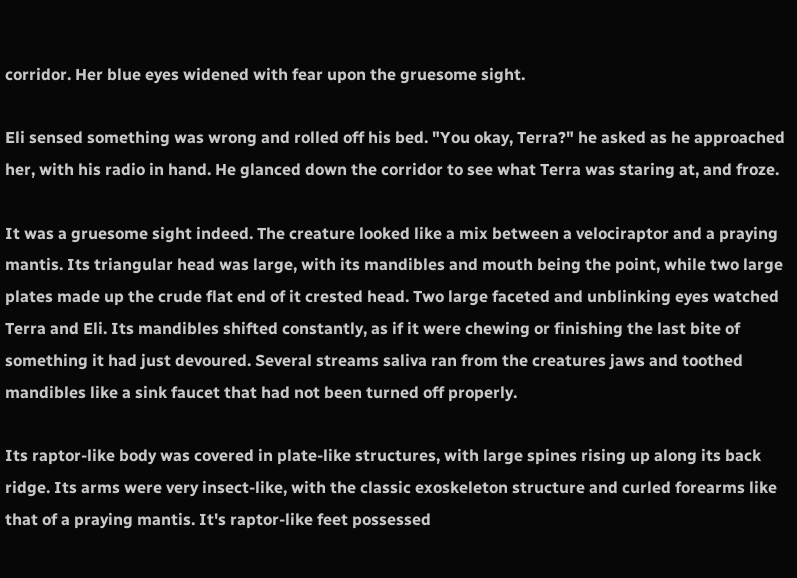corridor. Her blue eyes widened with fear upon the gruesome sight.

Eli sensed something was wrong and rolled off his bed. "You okay, Terra?" he asked as he approached her, with his radio in hand. He glanced down the corridor to see what Terra was staring at, and froze.

It was a gruesome sight indeed. The creature looked like a mix between a velociraptor and a praying mantis. Its triangular head was large, with its mandibles and mouth being the point, while two large plates made up the crude flat end of it crested head. Two large faceted and unblinking eyes watched Terra and Eli. Its mandibles shifted constantly, as if it were chewing or finishing the last bite of something it had just devoured. Several streams saliva ran from the creatures jaws and toothed mandibles like a sink faucet that had not been turned off properly.

Its raptor-like body was covered in plate-like structures, with large spines rising up along its back ridge. Its arms were very insect-like, with the classic exoskeleton structure and curled forearms like that of a praying mantis. It's raptor-like feet possessed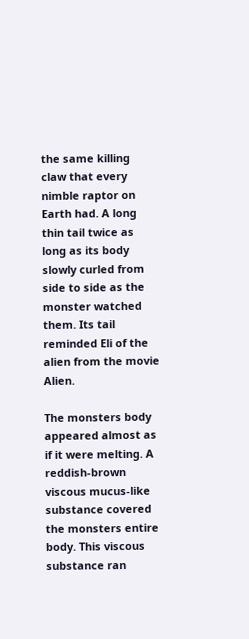the same killing claw that every nimble raptor on Earth had. A long thin tail twice as long as its body slowly curled from side to side as the monster watched them. Its tail reminded Eli of the alien from the movie Alien.

The monsters body appeared almost as if it were melting. A reddish-brown viscous mucus-like substance covered the monsters entire body. This viscous substance ran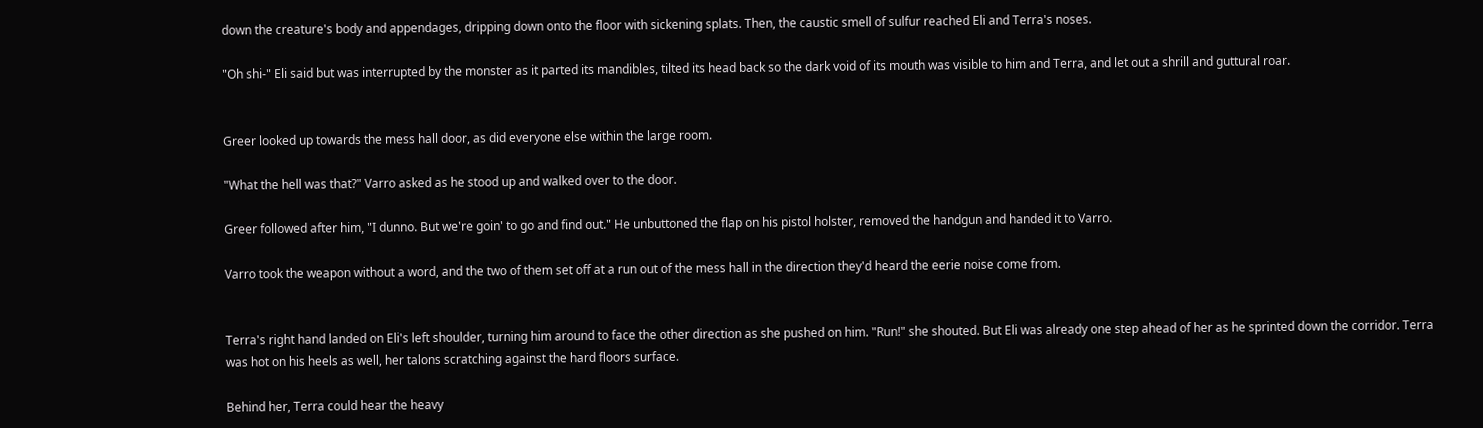down the creature's body and appendages, dripping down onto the floor with sickening splats. Then, the caustic smell of sulfur reached Eli and Terra's noses.

"Oh shi-" Eli said but was interrupted by the monster as it parted its mandibles, tilted its head back so the dark void of its mouth was visible to him and Terra, and let out a shrill and guttural roar.


Greer looked up towards the mess hall door, as did everyone else within the large room.

"What the hell was that?" Varro asked as he stood up and walked over to the door.

Greer followed after him, "I dunno. But we're goin' to go and find out." He unbuttoned the flap on his pistol holster, removed the handgun and handed it to Varro.

Varro took the weapon without a word, and the two of them set off at a run out of the mess hall in the direction they'd heard the eerie noise come from.


Terra's right hand landed on Eli's left shoulder, turning him around to face the other direction as she pushed on him. "Run!" she shouted. But Eli was already one step ahead of her as he sprinted down the corridor. Terra was hot on his heels as well, her talons scratching against the hard floors surface.

Behind her, Terra could hear the heavy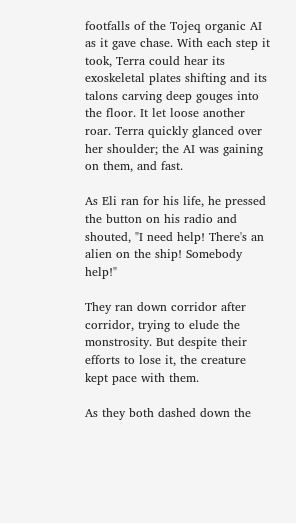footfalls of the Tojeq organic AI as it gave chase. With each step it took, Terra could hear its exoskeletal plates shifting and its talons carving deep gouges into the floor. It let loose another roar. Terra quickly glanced over her shoulder; the AI was gaining on them, and fast.

As Eli ran for his life, he pressed the button on his radio and shouted, "I need help! There's an alien on the ship! Somebody help!"

They ran down corridor after corridor, trying to elude the monstrosity. But despite their efforts to lose it, the creature kept pace with them.

As they both dashed down the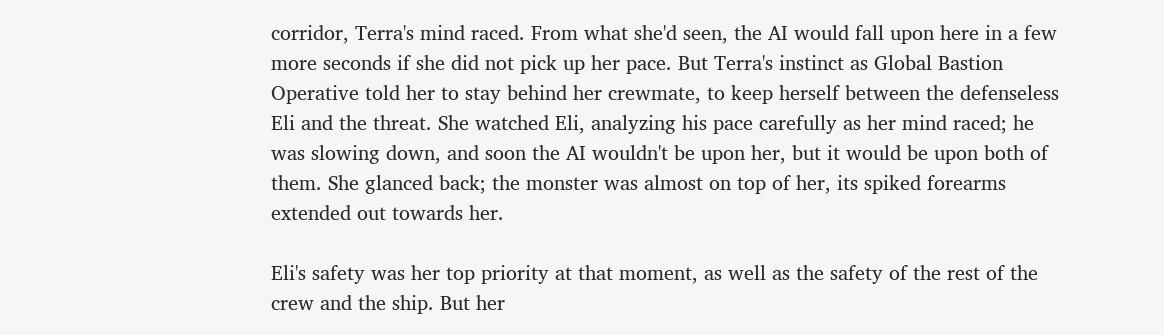corridor, Terra's mind raced. From what she'd seen, the AI would fall upon here in a few more seconds if she did not pick up her pace. But Terra's instinct as Global Bastion Operative told her to stay behind her crewmate, to keep herself between the defenseless Eli and the threat. She watched Eli, analyzing his pace carefully as her mind raced; he was slowing down, and soon the AI wouldn't be upon her, but it would be upon both of them. She glanced back; the monster was almost on top of her, its spiked forearms extended out towards her.

Eli's safety was her top priority at that moment, as well as the safety of the rest of the crew and the ship. But her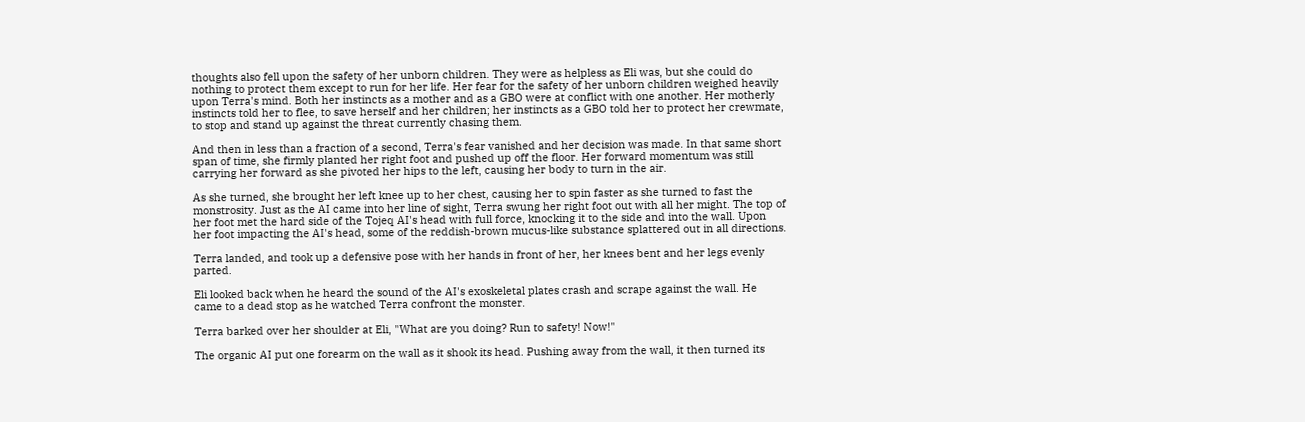thoughts also fell upon the safety of her unborn children. They were as helpless as Eli was, but she could do nothing to protect them except to run for her life. Her fear for the safety of her unborn children weighed heavily upon Terra's mind. Both her instincts as a mother and as a GBO were at conflict with one another. Her motherly instincts told her to flee, to save herself and her children; her instincts as a GBO told her to protect her crewmate, to stop and stand up against the threat currently chasing them.

And then in less than a fraction of a second, Terra's fear vanished and her decision was made. In that same short span of time, she firmly planted her right foot and pushed up off the floor. Her forward momentum was still carrying her forward as she pivoted her hips to the left, causing her body to turn in the air.

As she turned, she brought her left knee up to her chest, causing her to spin faster as she turned to fast the monstrosity. Just as the AI came into her line of sight, Terra swung her right foot out with all her might. The top of her foot met the hard side of the Tojeq AI's head with full force, knocking it to the side and into the wall. Upon her foot impacting the AI's head, some of the reddish-brown mucus-like substance splattered out in all directions.

Terra landed, and took up a defensive pose with her hands in front of her, her knees bent and her legs evenly parted.

Eli looked back when he heard the sound of the AI's exoskeletal plates crash and scrape against the wall. He came to a dead stop as he watched Terra confront the monster.

Terra barked over her shoulder at Eli, "What are you doing? Run to safety! Now!"

The organic AI put one forearm on the wall as it shook its head. Pushing away from the wall, it then turned its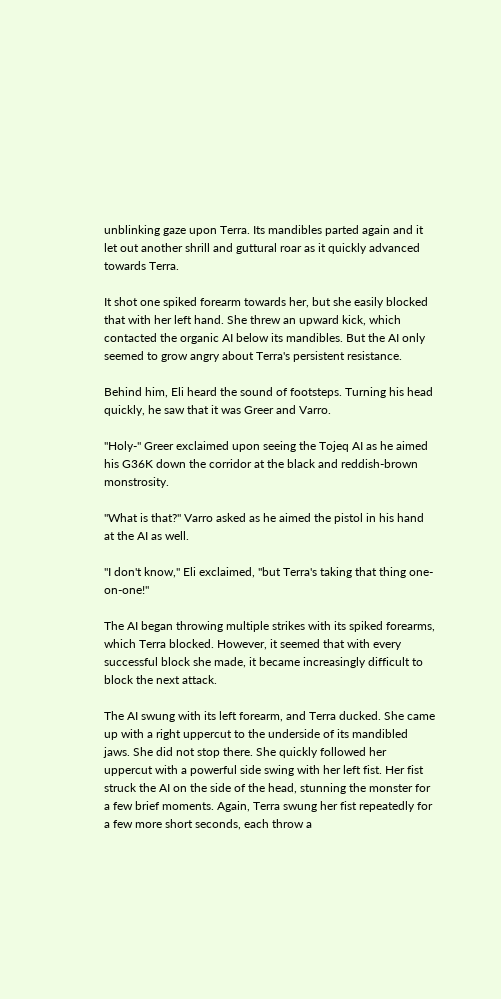unblinking gaze upon Terra. Its mandibles parted again and it let out another shrill and guttural roar as it quickly advanced towards Terra.

It shot one spiked forearm towards her, but she easily blocked that with her left hand. She threw an upward kick, which contacted the organic AI below its mandibles. But the AI only seemed to grow angry about Terra's persistent resistance.

Behind him, Eli heard the sound of footsteps. Turning his head quickly, he saw that it was Greer and Varro.

"Holy-" Greer exclaimed upon seeing the Tojeq AI as he aimed his G36K down the corridor at the black and reddish-brown monstrosity.

"What is that?" Varro asked as he aimed the pistol in his hand at the AI as well.

"I don't know," Eli exclaimed, "but Terra's taking that thing one-on-one!"

The AI began throwing multiple strikes with its spiked forearms, which Terra blocked. However, it seemed that with every successful block she made, it became increasingly difficult to block the next attack.

The AI swung with its left forearm, and Terra ducked. She came up with a right uppercut to the underside of its mandibled jaws. She did not stop there. She quickly followed her uppercut with a powerful side swing with her left fist. Her fist struck the AI on the side of the head, stunning the monster for a few brief moments. Again, Terra swung her fist repeatedly for a few more short seconds, each throw a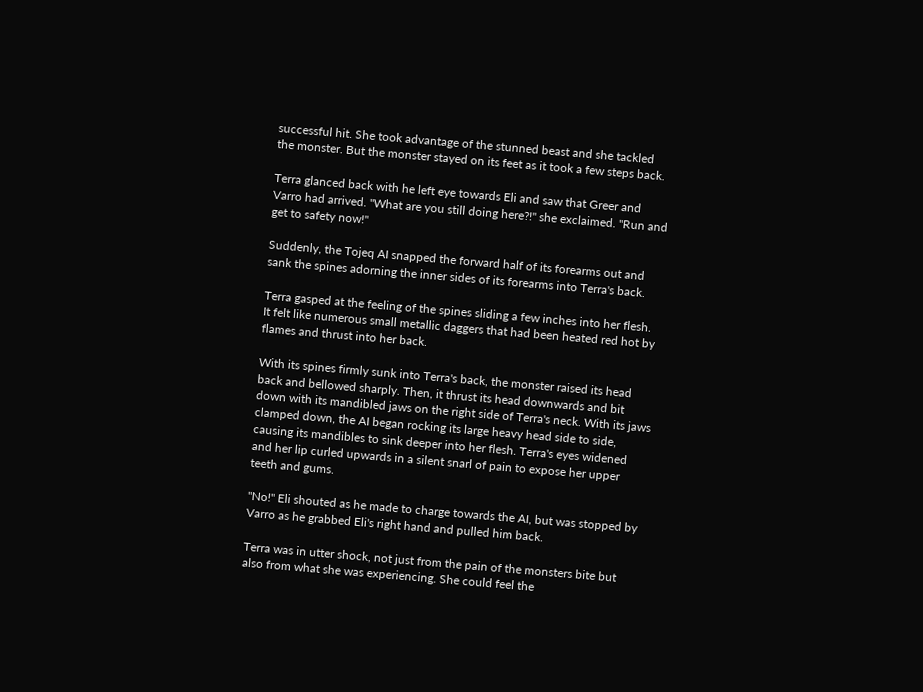successful hit. She took advantage of the stunned beast and she tackled the monster. But the monster stayed on its feet as it took a few steps back.

Terra glanced back with he left eye towards Eli and saw that Greer and Varro had arrived. "What are you still doing here?!" she exclaimed. "Run and get to safety now!"

Suddenly, the Tojeq AI snapped the forward half of its forearms out and sank the spines adorning the inner sides of its forearms into Terra's back.

Terra gasped at the feeling of the spines sliding a few inches into her flesh. It felt like numerous small metallic daggers that had been heated red hot by flames and thrust into her back.

With its spines firmly sunk into Terra's back, the monster raised its head back and bellowed sharply. Then, it thrust its head downwards and bit down with its mandibled jaws on the right side of Terra's neck. With its jaws clamped down, the AI began rocking its large heavy head side to side, causing its mandibles to sink deeper into her flesh. Terra's eyes widened and her lip curled upwards in a silent snarl of pain to expose her upper teeth and gums.

"No!" Eli shouted as he made to charge towards the AI, but was stopped by Varro as he grabbed Eli's right hand and pulled him back.

Terra was in utter shock, not just from the pain of the monsters bite but also from what she was experiencing. She could feel the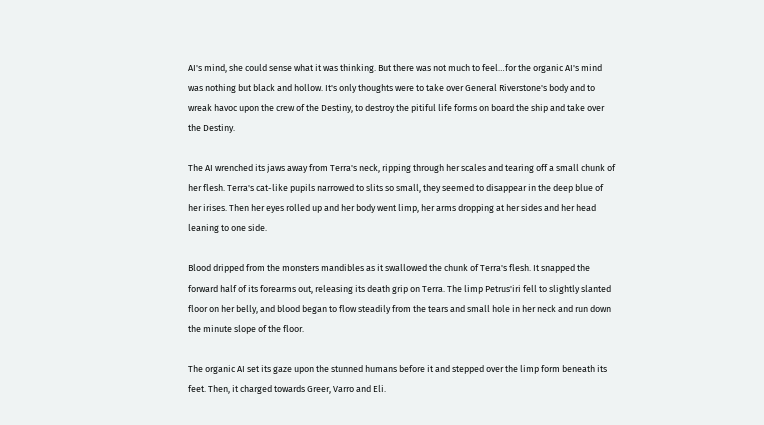AI's mind, she could sense what it was thinking. But there was not much to feel…for the organic AI's mind was nothing but black and hollow. It's only thoughts were to take over General Riverstone's body and to wreak havoc upon the crew of the Destiny, to destroy the pitiful life forms on board the ship and take over the Destiny.

The AI wrenched its jaws away from Terra's neck, ripping through her scales and tearing off a small chunk of her flesh. Terra's cat-like pupils narrowed to slits so small, they seemed to disappear in the deep blue of her irises. Then her eyes rolled up and her body went limp, her arms dropping at her sides and her head leaning to one side.

Blood dripped from the monsters mandibles as it swallowed the chunk of Terra's flesh. It snapped the forward half of its forearms out, releasing its death grip on Terra. The limp Petrus'iri fell to slightly slanted floor on her belly, and blood began to flow steadily from the tears and small hole in her neck and run down the minute slope of the floor.

The organic AI set its gaze upon the stunned humans before it and stepped over the limp form beneath its feet. Then, it charged towards Greer, Varro and Eli.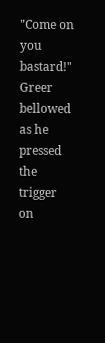"Come on you bastard!" Greer bellowed as he pressed the trigger on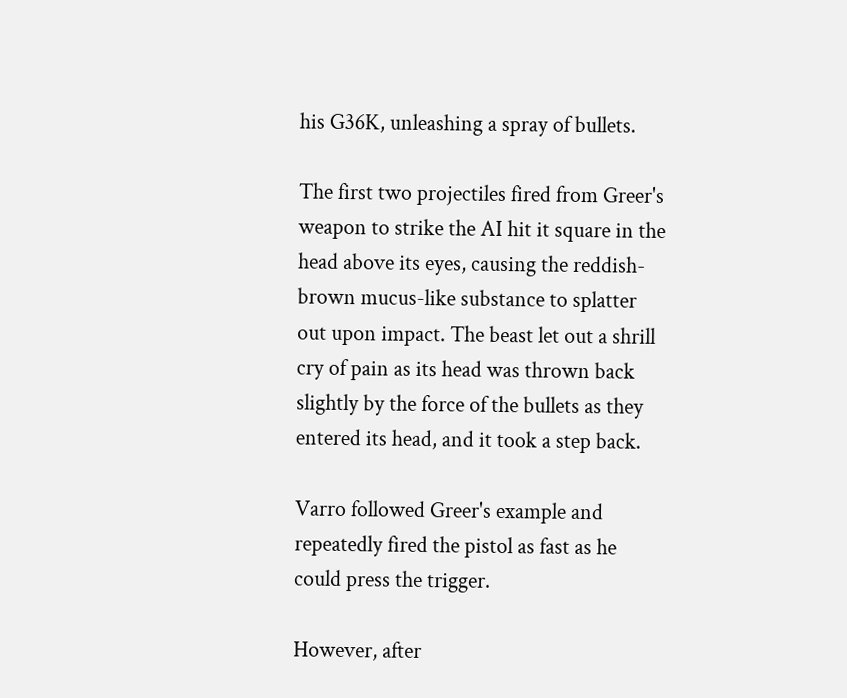his G36K, unleashing a spray of bullets.

The first two projectiles fired from Greer's weapon to strike the AI hit it square in the head above its eyes, causing the reddish-brown mucus-like substance to splatter out upon impact. The beast let out a shrill cry of pain as its head was thrown back slightly by the force of the bullets as they entered its head, and it took a step back.

Varro followed Greer's example and repeatedly fired the pistol as fast as he could press the trigger.

However, after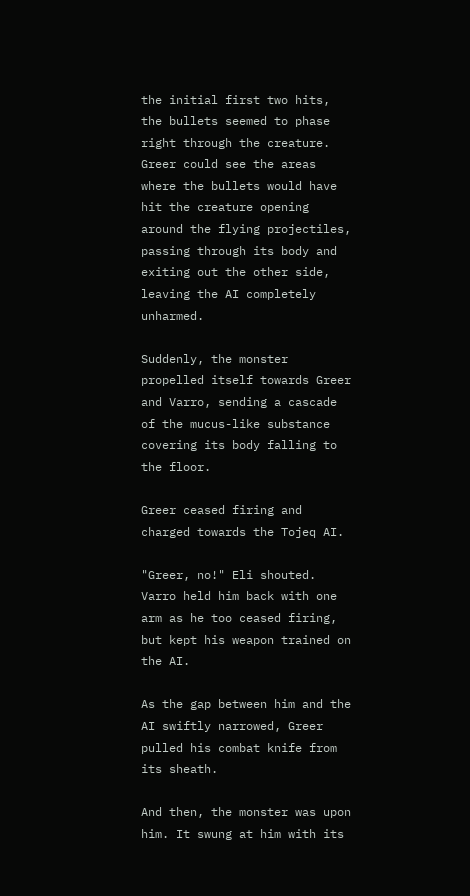the initial first two hits, the bullets seemed to phase right through the creature. Greer could see the areas where the bullets would have hit the creature opening around the flying projectiles, passing through its body and exiting out the other side, leaving the AI completely unharmed.

Suddenly, the monster propelled itself towards Greer and Varro, sending a cascade of the mucus-like substance covering its body falling to the floor.

Greer ceased firing and charged towards the Tojeq AI.

"Greer, no!" Eli shouted. Varro held him back with one arm as he too ceased firing, but kept his weapon trained on the AI.

As the gap between him and the AI swiftly narrowed, Greer pulled his combat knife from its sheath.

And then, the monster was upon him. It swung at him with its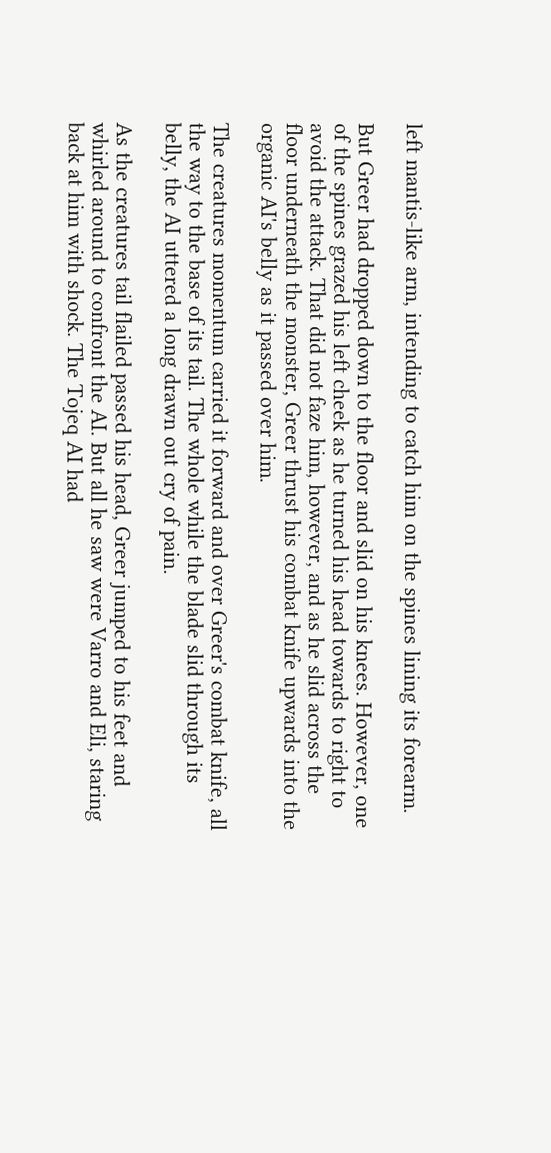left mantis-like arm, intending to catch him on the spines lining its forearm.

But Greer had dropped down to the floor and slid on his knees. However, one of the spines grazed his left cheek as he turned his head towards to right to avoid the attack. That did not faze him, however, and as he slid across the floor underneath the monster, Greer thrust his combat knife upwards into the organic AI's belly as it passed over him.

The creatures momentum carried it forward and over Greer's combat knife, all the way to the base of its tail. The whole while the blade slid through its belly, the AI uttered a long drawn out cry of pain.

As the creatures tail flailed passed his head, Greer jumped to his feet and whirled around to confront the AI. But all he saw were Varro and Eli, staring back at him with shock. The Tojeq AI had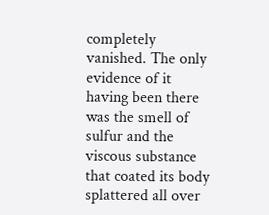completely vanished. The only evidence of it having been there was the smell of sulfur and the viscous substance that coated its body splattered all over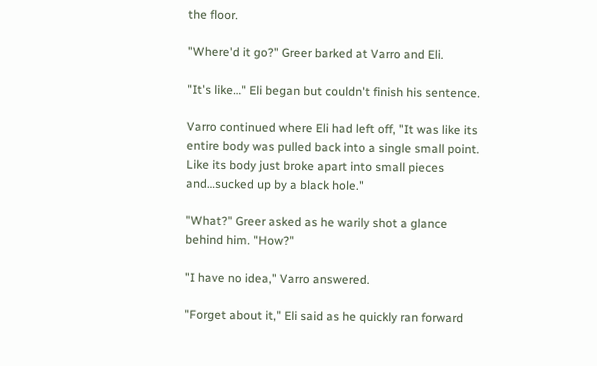the floor.

"Where'd it go?" Greer barked at Varro and Eli.

"It's like…" Eli began but couldn't finish his sentence.

Varro continued where Eli had left off, "It was like its entire body was pulled back into a single small point. Like its body just broke apart into small pieces and…sucked up by a black hole."

"What?" Greer asked as he warily shot a glance behind him. "How?"

"I have no idea," Varro answered.

"Forget about it," Eli said as he quickly ran forward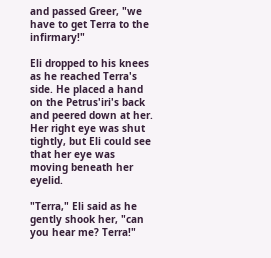and passed Greer, "we have to get Terra to the infirmary!"

Eli dropped to his knees as he reached Terra's side. He placed a hand on the Petrus'iri's back and peered down at her. Her right eye was shut tightly, but Eli could see that her eye was moving beneath her eyelid.

"Terra," Eli said as he gently shook her, "can you hear me? Terra!"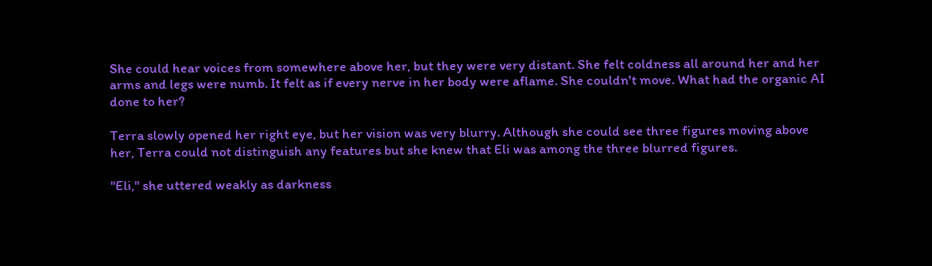She could hear voices from somewhere above her, but they were very distant. She felt coldness all around her and her arms and legs were numb. It felt as if every nerve in her body were aflame. She couldn't move. What had the organic AI done to her?

Terra slowly opened her right eye, but her vision was very blurry. Although she could see three figures moving above her, Terra could not distinguish any features but she knew that Eli was among the three blurred figures.

"Eli," she uttered weakly as darkness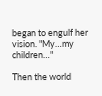began to engulf her vision. "My…my children…"

Then the world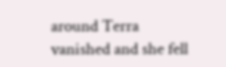around Terra vanished and she fell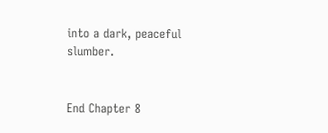into a dark, peaceful slumber.


End Chapter 8